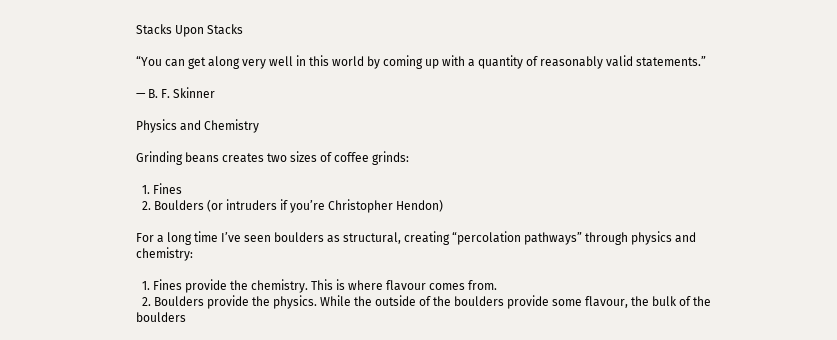Stacks Upon Stacks

“You can get along very well in this world by coming up with a quantity of reasonably valid statements.”

— B. F. Skinner

Physics and Chemistry

Grinding beans creates two sizes of coffee grinds:

  1. Fines
  2. Boulders (or intruders if you’re Christopher Hendon)

For a long time I’ve seen boulders as structural, creating “percolation pathways” through physics and chemistry:

  1. Fines provide the chemistry. This is where flavour comes from.
  2. Boulders provide the physics. While the outside of the boulders provide some flavour, the bulk of the boulders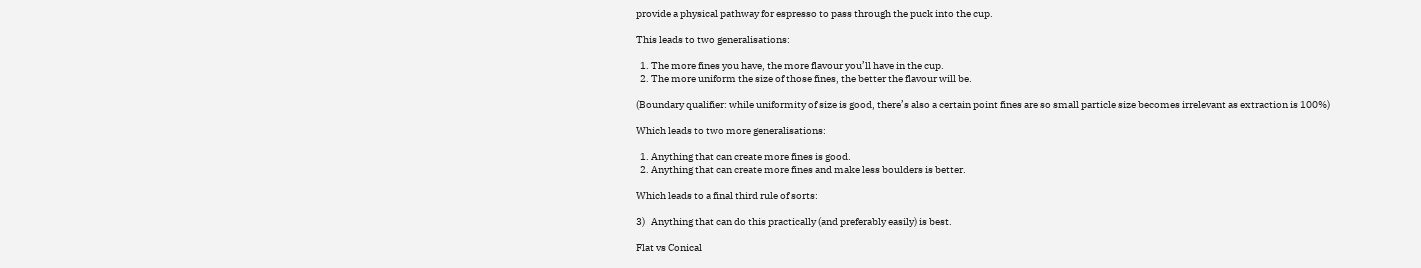provide a physical pathway for espresso to pass through the puck into the cup.

This leads to two generalisations:

  1. The more fines you have, the more flavour you’ll have in the cup.
  2. The more uniform the size of those fines, the better the flavour will be.

(Boundary qualifier: while uniformity of size is good, there’s also a certain point fines are so small particle size becomes irrelevant as extraction is 100%)

Which leads to two more generalisations:

  1. Anything that can create more fines is good.
  2. Anything that can create more fines and make less boulders is better.

Which leads to a final third rule of sorts:

3)   Anything that can do this practically (and preferably easily) is best.

Flat vs Conical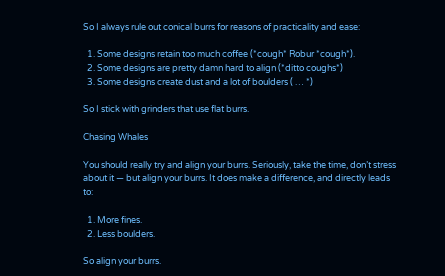So I always rule out conical burrs for reasons of practicality and ease:

  1. Some designs retain too much coffee (*cough* Robur *cough*).
  2. Some designs are pretty damn hard to align (*ditto coughs*)
  3. Some designs create dust and a lot of boulders ( … *)

So I stick with grinders that use flat burrs.

Chasing Whales

You should really try and align your burrs. Seriously, take the time, don’t stress about it — but align your burrs. It does make a difference, and directly leads to:

  1. More fines.
  2. Less boulders.

So align your burrs.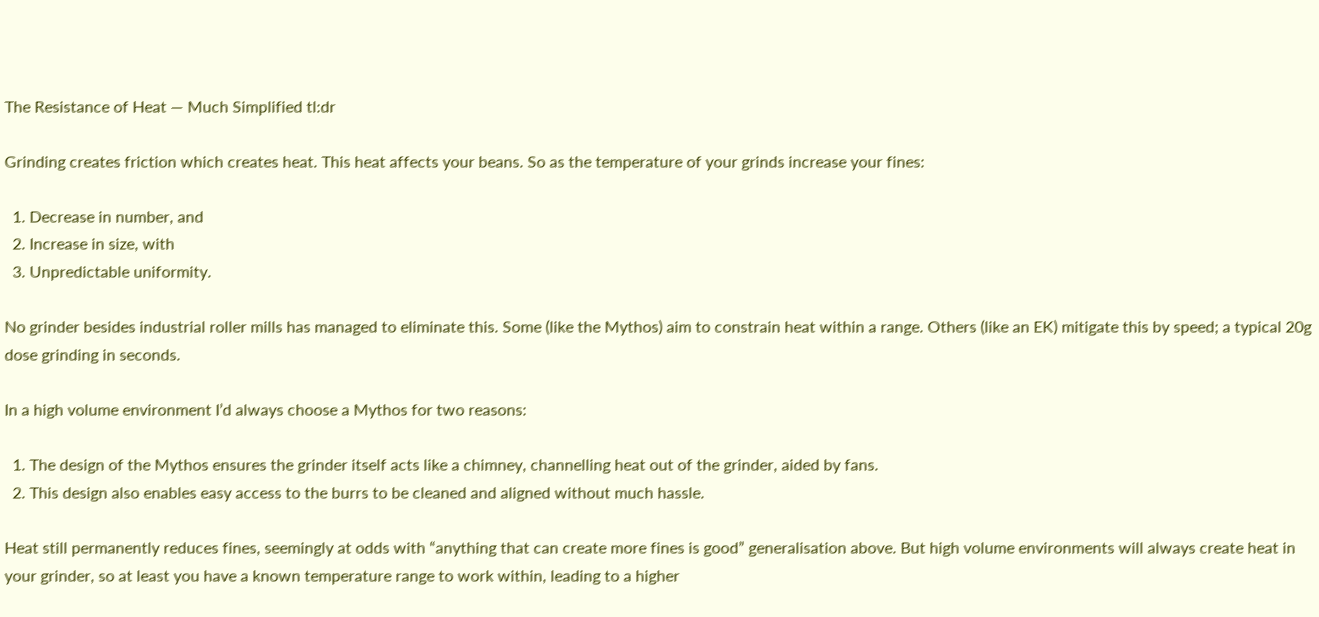The Resistance of Heat — Much Simplified tl:dr

Grinding creates friction which creates heat. This heat affects your beans. So as the temperature of your grinds increase your fines:

  1. Decrease in number, and
  2. Increase in size, with
  3. Unpredictable uniformity.

No grinder besides industrial roller mills has managed to eliminate this. Some (like the Mythos) aim to constrain heat within a range. Others (like an EK) mitigate this by speed; a typical 20g dose grinding in seconds.

In a high volume environment I’d always choose a Mythos for two reasons:

  1. The design of the Mythos ensures the grinder itself acts like a chimney, channelling heat out of the grinder, aided by fans.
  2. This design also enables easy access to the burrs to be cleaned and aligned without much hassle.

Heat still permanently reduces fines, seemingly at odds with “anything that can create more fines is good” generalisation above. But high volume environments will always create heat in your grinder, so at least you have a known temperature range to work within, leading to a higher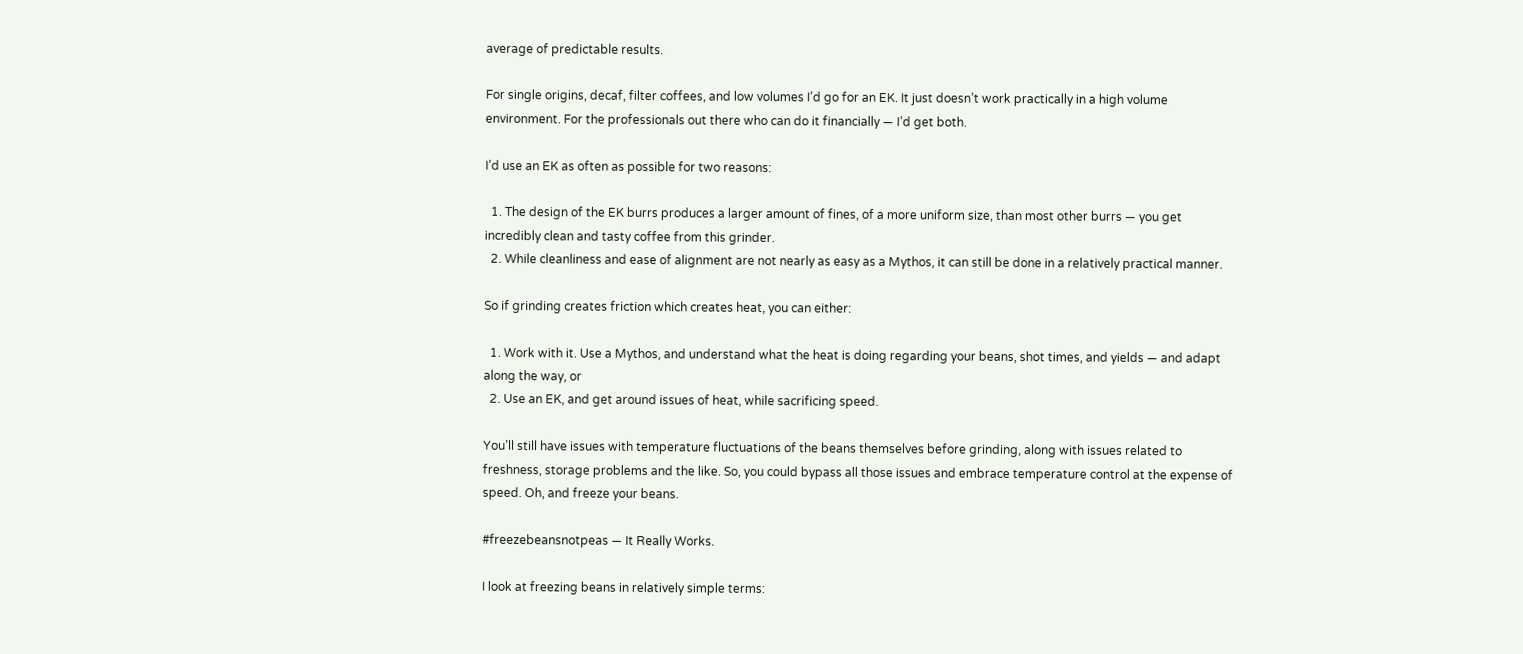average of predictable results.

For single origins, decaf, filter coffees, and low volumes I’d go for an EK. It just doesn’t work practically in a high volume environment. For the professionals out there who can do it financially — I’d get both.

I’d use an EK as often as possible for two reasons:

  1. The design of the EK burrs produces a larger amount of fines, of a more uniform size, than most other burrs — you get incredibly clean and tasty coffee from this grinder.
  2. While cleanliness and ease of alignment are not nearly as easy as a Mythos, it can still be done in a relatively practical manner.

So if grinding creates friction which creates heat, you can either:

  1. Work with it. Use a Mythos, and understand what the heat is doing regarding your beans, shot times, and yields — and adapt along the way, or
  2. Use an EK, and get around issues of heat, while sacrificing speed.

You’ll still have issues with temperature fluctuations of the beans themselves before grinding, along with issues related to freshness, storage problems and the like. So, you could bypass all those issues and embrace temperature control at the expense of speed. Oh, and freeze your beans.

#freezebeansnotpeas — It Really Works.

I look at freezing beans in relatively simple terms: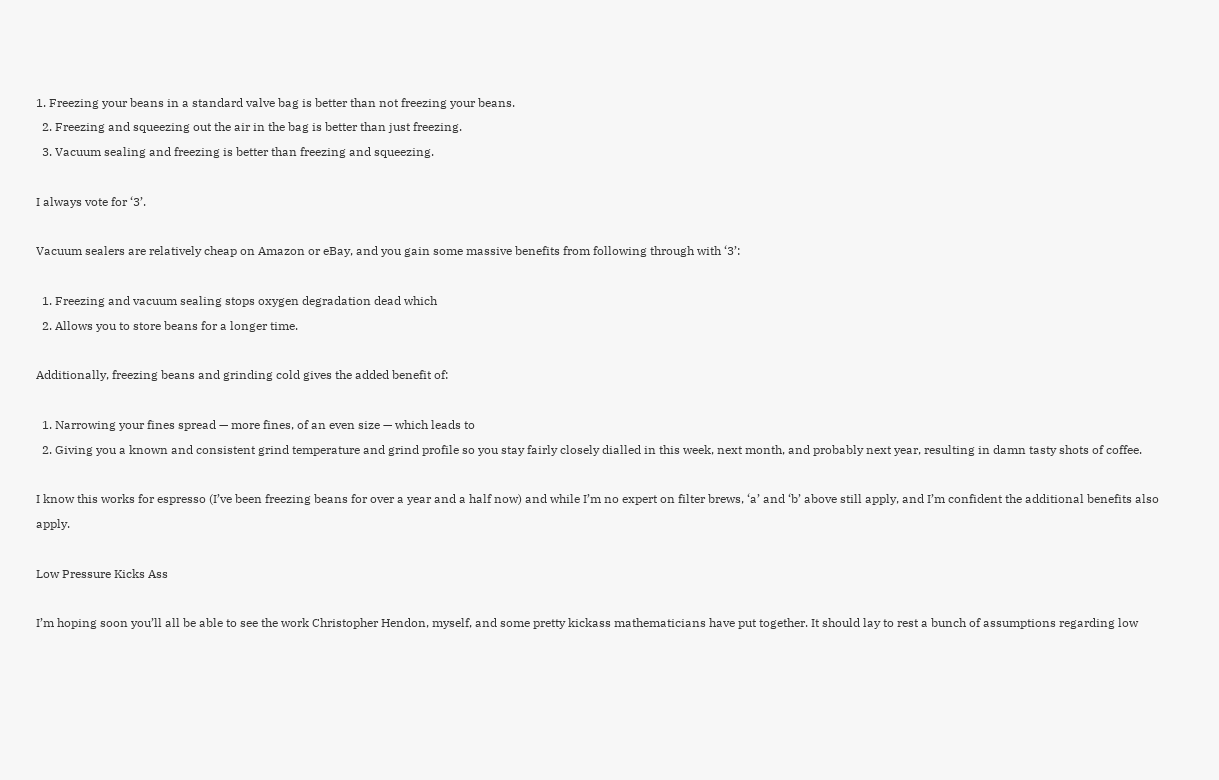1. Freezing your beans in a standard valve bag is better than not freezing your beans.
  2. Freezing and squeezing out the air in the bag is better than just freezing.
  3. Vacuum sealing and freezing is better than freezing and squeezing.

I always vote for ‘3’.

Vacuum sealers are relatively cheap on Amazon or eBay, and you gain some massive benefits from following through with ‘3’:

  1. Freezing and vacuum sealing stops oxygen degradation dead which
  2. Allows you to store beans for a longer time.

Additionally, freezing beans and grinding cold gives the added benefit of:

  1. Narrowing your fines spread — more fines, of an even size — which leads to
  2. Giving you a known and consistent grind temperature and grind profile so you stay fairly closely dialled in this week, next month, and probably next year, resulting in damn tasty shots of coffee.

I know this works for espresso (I’ve been freezing beans for over a year and a half now) and while I’m no expert on filter brews, ‘a’ and ‘b’ above still apply, and I’m confident the additional benefits also apply.

Low Pressure Kicks Ass

I’m hoping soon you’ll all be able to see the work Christopher Hendon, myself, and some pretty kickass mathematicians have put together. It should lay to rest a bunch of assumptions regarding low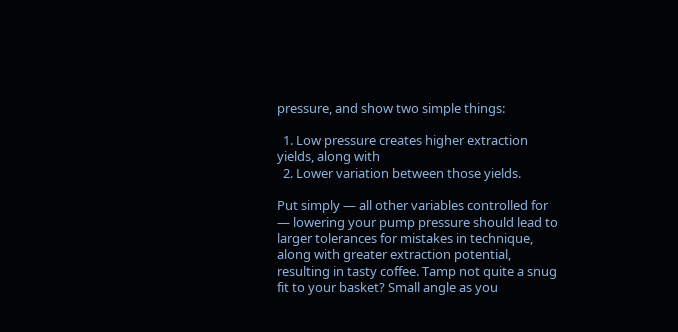pressure, and show two simple things:

  1. Low pressure creates higher extraction yields, along with
  2. Lower variation between those yields.

Put simply — all other variables controlled for — lowering your pump pressure should lead to larger tolerances for mistakes in technique, along with greater extraction potential, resulting in tasty coffee. Tamp not quite a snug fit to your basket? Small angle as you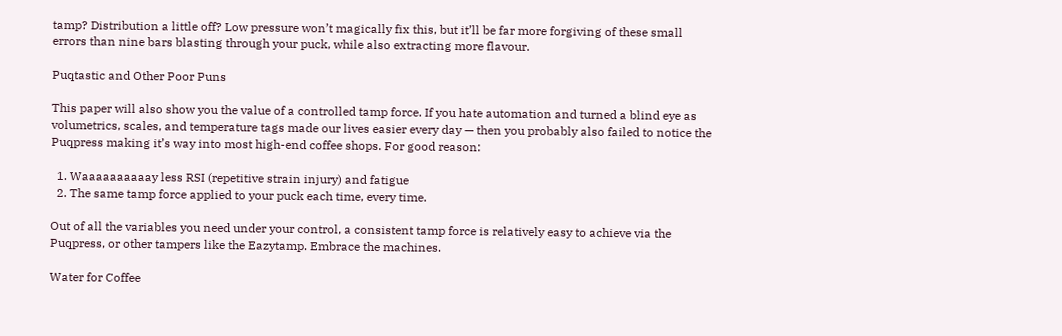tamp? Distribution a little off? Low pressure won’t magically fix this, but it’ll be far more forgiving of these small errors than nine bars blasting through your puck, while also extracting more flavour.

Puqtastic and Other Poor Puns

This paper will also show you the value of a controlled tamp force. If you hate automation and turned a blind eye as volumetrics, scales, and temperature tags made our lives easier every day — then you probably also failed to notice the Puqpress making it’s way into most high-end coffee shops. For good reason:

  1. Waaaaaaaaaay less RSI (repetitive strain injury) and fatigue
  2. The same tamp force applied to your puck each time, every time.

Out of all the variables you need under your control, a consistent tamp force is relatively easy to achieve via the Puqpress, or other tampers like the Eazytamp. Embrace the machines.

Water for Coffee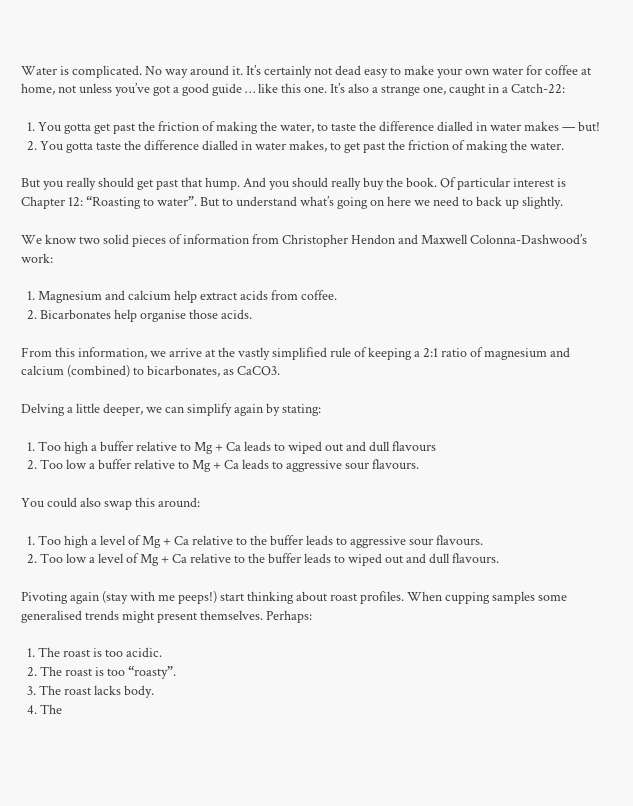Water is complicated. No way around it. It’s certainly not dead easy to make your own water for coffee at home, not unless you’ve got a good guide … like this one. It’s also a strange one, caught in a Catch-22:

  1. You gotta get past the friction of making the water, to taste the difference dialled in water makes — but!
  2. You gotta taste the difference dialled in water makes, to get past the friction of making the water.

But you really should get past that hump. And you should really buy the book. Of particular interest is Chapter 12: “Roasting to water”. But to understand what’s going on here we need to back up slightly.

We know two solid pieces of information from Christopher Hendon and Maxwell Colonna-Dashwood’s work:

  1. Magnesium and calcium help extract acids from coffee.
  2. Bicarbonates help organise those acids.

From this information, we arrive at the vastly simplified rule of keeping a 2:1 ratio of magnesium and calcium (combined) to bicarbonates, as CaCO3.

Delving a little deeper, we can simplify again by stating:

  1. Too high a buffer relative to Mg + Ca leads to wiped out and dull flavours
  2. Too low a buffer relative to Mg + Ca leads to aggressive sour flavours.

You could also swap this around:

  1. Too high a level of Mg + Ca relative to the buffer leads to aggressive sour flavours.
  2. Too low a level of Mg + Ca relative to the buffer leads to wiped out and dull flavours.

Pivoting again (stay with me peeps!) start thinking about roast profiles. When cupping samples some generalised trends might present themselves. Perhaps:

  1. The roast is too acidic.
  2. The roast is too “roasty”.
  3. The roast lacks body.
  4. The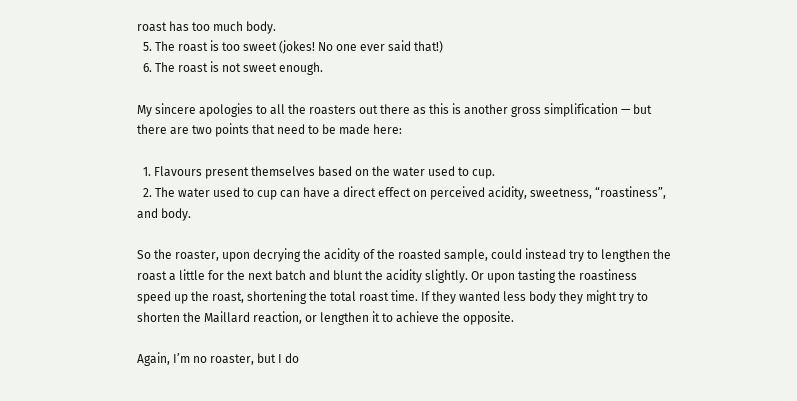roast has too much body.
  5. The roast is too sweet (jokes! No one ever said that!)
  6. The roast is not sweet enough.

My sincere apologies to all the roasters out there as this is another gross simplification — but there are two points that need to be made here:

  1. Flavours present themselves based on the water used to cup.
  2. The water used to cup can have a direct effect on perceived acidity, sweetness, “roastiness”, and body.

So the roaster, upon decrying the acidity of the roasted sample, could instead try to lengthen the roast a little for the next batch and blunt the acidity slightly. Or upon tasting the roastiness speed up the roast, shortening the total roast time. If they wanted less body they might try to shorten the Maillard reaction, or lengthen it to achieve the opposite.

Again, I’m no roaster, but I do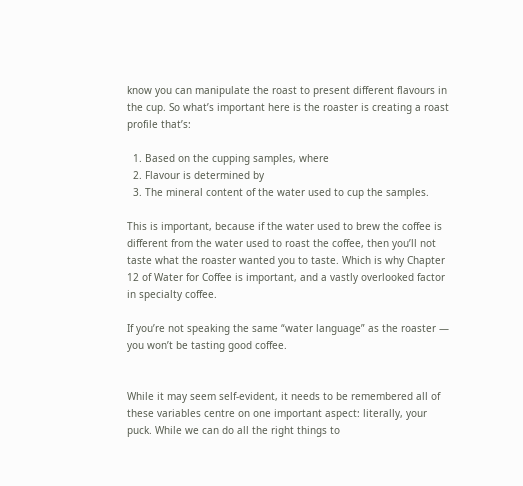know you can manipulate the roast to present different flavours in the cup. So what’s important here is the roaster is creating a roast profile that’s:

  1. Based on the cupping samples, where
  2. Flavour is determined by
  3. The mineral content of the water used to cup the samples.

This is important, because if the water used to brew the coffee is different from the water used to roast the coffee, then you’ll not taste what the roaster wanted you to taste. Which is why Chapter 12 of Water for Coffee is important, and a vastly overlooked factor in specialty coffee.

If you’re not speaking the same “water language” as the roaster — you won’t be tasting good coffee.


While it may seem self-evident, it needs to be remembered all of these variables centre on one important aspect: literally, your puck. While we can do all the right things to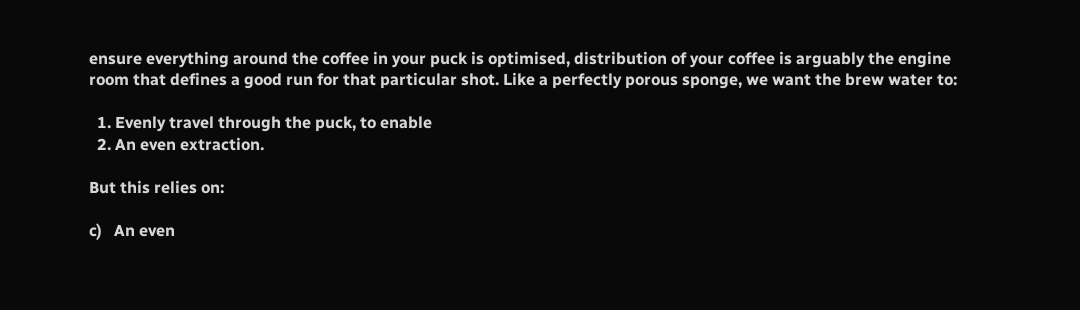ensure everything around the coffee in your puck is optimised, distribution of your coffee is arguably the engine room that defines a good run for that particular shot. Like a perfectly porous sponge, we want the brew water to:

  1. Evenly travel through the puck, to enable
  2. An even extraction.

But this relies on:

c)   An even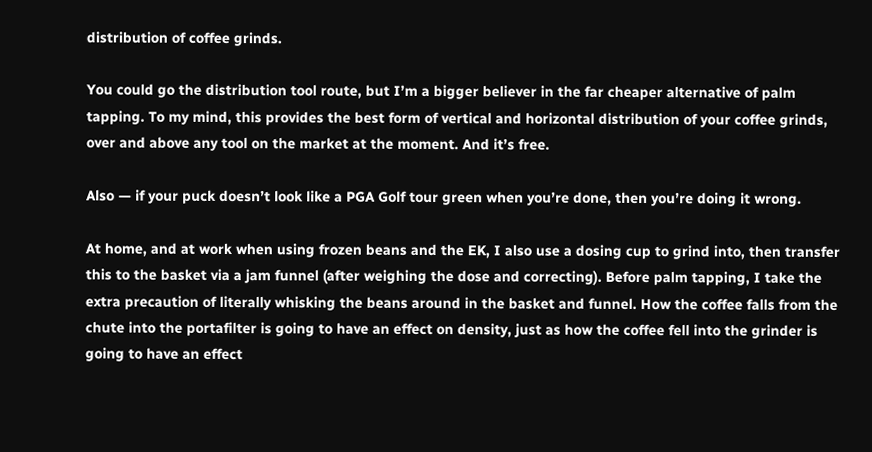distribution of coffee grinds.

You could go the distribution tool route, but I’m a bigger believer in the far cheaper alternative of palm tapping. To my mind, this provides the best form of vertical and horizontal distribution of your coffee grinds, over and above any tool on the market at the moment. And it’s free.

Also — if your puck doesn’t look like a PGA Golf tour green when you’re done, then you’re doing it wrong.

At home, and at work when using frozen beans and the EK, I also use a dosing cup to grind into, then transfer this to the basket via a jam funnel (after weighing the dose and correcting). Before palm tapping, I take the extra precaution of literally whisking the beans around in the basket and funnel. How the coffee falls from the chute into the portafilter is going to have an effect on density, just as how the coffee fell into the grinder is going to have an effect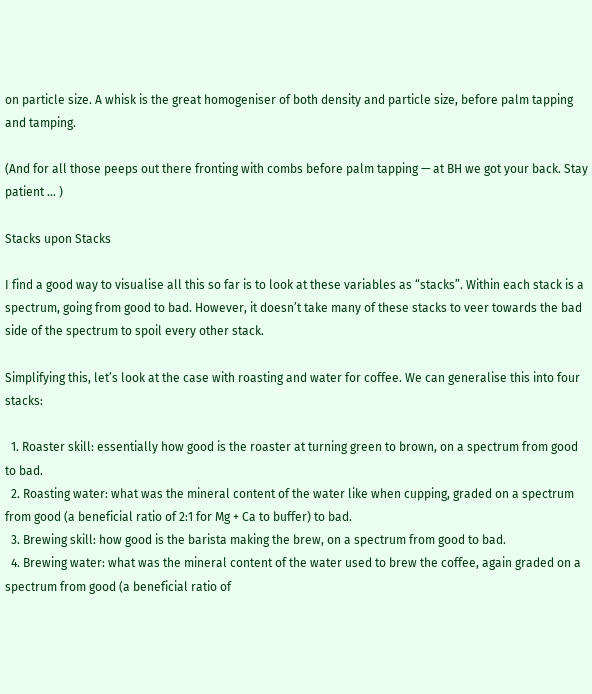on particle size. A whisk is the great homogeniser of both density and particle size, before palm tapping and tamping.

(And for all those peeps out there fronting with combs before palm tapping — at BH we got your back. Stay patient … )

Stacks upon Stacks

I find a good way to visualise all this so far is to look at these variables as “stacks”. Within each stack is a spectrum, going from good to bad. However, it doesn’t take many of these stacks to veer towards the bad side of the spectrum to spoil every other stack.

Simplifying this, let’s look at the case with roasting and water for coffee. We can generalise this into four stacks:

  1. Roaster skill: essentially how good is the roaster at turning green to brown, on a spectrum from good to bad.
  2. Roasting water: what was the mineral content of the water like when cupping, graded on a spectrum from good (a beneficial ratio of 2:1 for Mg + Ca to buffer) to bad.
  3. Brewing skill: how good is the barista making the brew, on a spectrum from good to bad.
  4. Brewing water: what was the mineral content of the water used to brew the coffee, again graded on a spectrum from good (a beneficial ratio of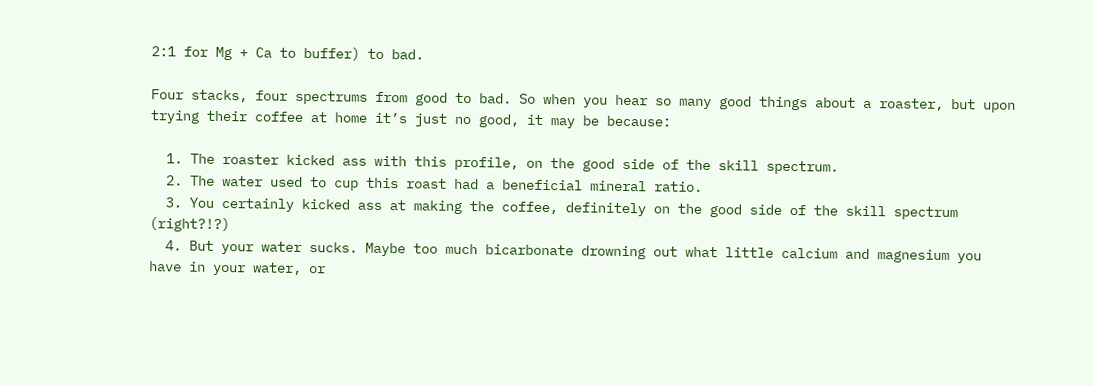2:1 for Mg + Ca to buffer) to bad.

Four stacks, four spectrums from good to bad. So when you hear so many good things about a roaster, but upon trying their coffee at home it’s just no good, it may be because:

  1. The roaster kicked ass with this profile, on the good side of the skill spectrum.
  2. The water used to cup this roast had a beneficial mineral ratio.
  3. You certainly kicked ass at making the coffee, definitely on the good side of the skill spectrum (right?!?)
  4. But your water sucks. Maybe too much bicarbonate drowning out what little calcium and magnesium you have in your water, or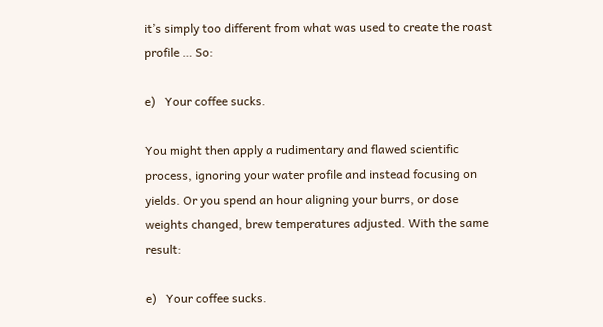it’s simply too different from what was used to create the roast profile … So:

e)   Your coffee sucks.

You might then apply a rudimentary and flawed scientific process, ignoring your water profile and instead focusing on yields. Or you spend an hour aligning your burrs, or dose weights changed, brew temperatures adjusted. With the same result:

e)   Your coffee sucks.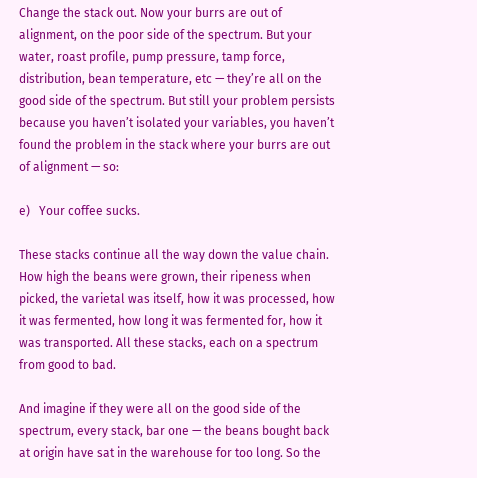Change the stack out. Now your burrs are out of alignment, on the poor side of the spectrum. But your water, roast profile, pump pressure, tamp force, distribution, bean temperature, etc — they’re all on the good side of the spectrum. But still your problem persists because you haven’t isolated your variables, you haven’t found the problem in the stack where your burrs are out of alignment — so:

e)   Your coffee sucks.

These stacks continue all the way down the value chain. How high the beans were grown, their ripeness when picked, the varietal was itself, how it was processed, how it was fermented, how long it was fermented for, how it was transported. All these stacks, each on a spectrum from good to bad.

And imagine if they were all on the good side of the spectrum, every stack, bar one — the beans bought back at origin have sat in the warehouse for too long. So the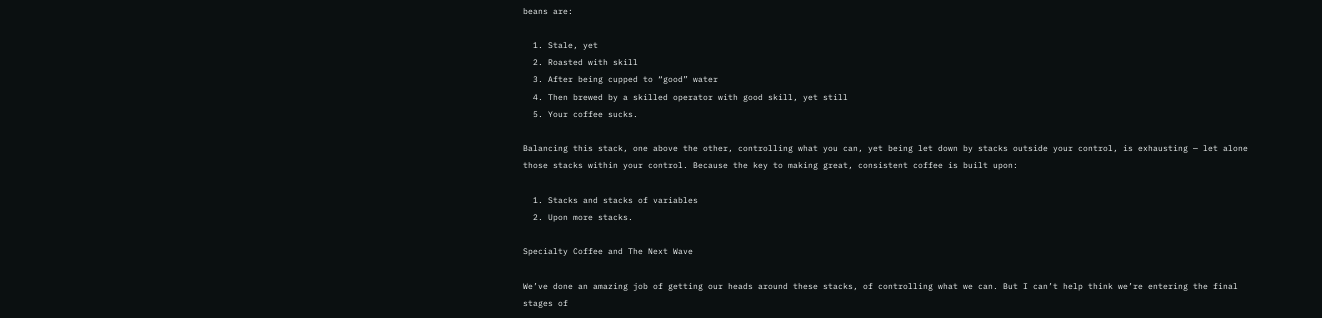beans are:

  1. Stale, yet
  2. Roasted with skill
  3. After being cupped to “good” water
  4. Then brewed by a skilled operator with good skill, yet still
  5. Your coffee sucks.

Balancing this stack, one above the other, controlling what you can, yet being let down by stacks outside your control, is exhausting — let alone those stacks within your control. Because the key to making great, consistent coffee is built upon:

  1. Stacks and stacks of variables
  2. Upon more stacks.

Specialty Coffee and The Next Wave

We’ve done an amazing job of getting our heads around these stacks, of controlling what we can. But I can’t help think we’re entering the final stages of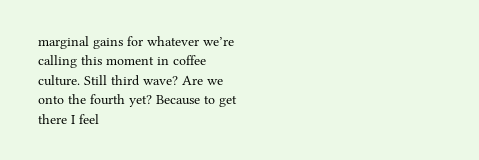marginal gains for whatever we’re calling this moment in coffee culture. Still third wave? Are we onto the fourth yet? Because to get there I feel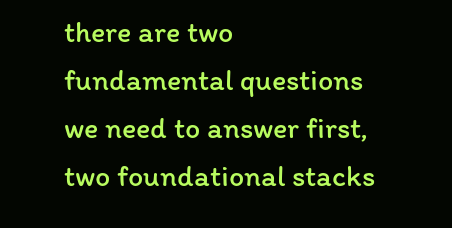there are two fundamental questions we need to answer first, two foundational stacks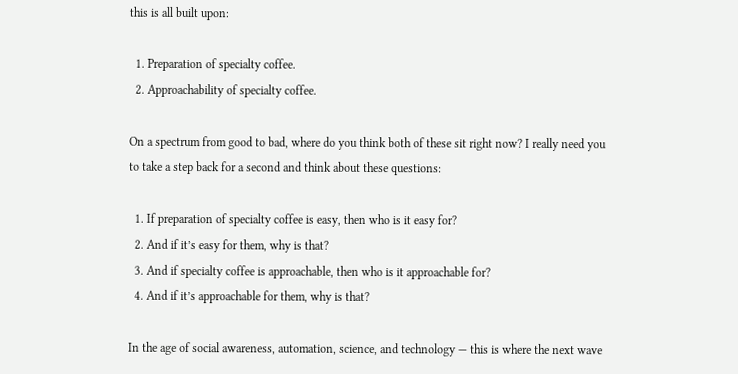this is all built upon:

  1. Preparation of specialty coffee.
  2. Approachability of specialty coffee.

On a spectrum from good to bad, where do you think both of these sit right now? I really need you to take a step back for a second and think about these questions:

  1. If preparation of specialty coffee is easy, then who is it easy for?
  2. And if it’s easy for them, why is that?
  3. And if specialty coffee is approachable, then who is it approachable for?
  4. And if it’s approachable for them, why is that?

In the age of social awareness, automation, science, and technology — this is where the next wave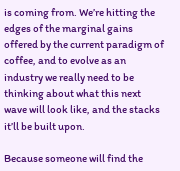is coming from. We’re hitting the edges of the marginal gains offered by the current paradigm of coffee, and to evolve as an industry we really need to be thinking about what this next wave will look like, and the stacks it’ll be built upon.

Because someone will find the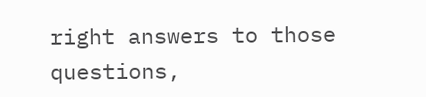right answers to those questions,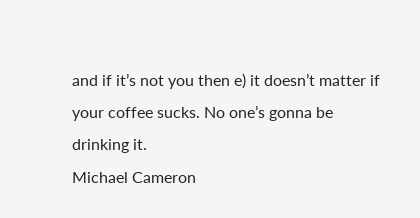and if it’s not you then e) it doesn’t matter if your coffee sucks. No one’s gonna be drinking it.
Michael Cameron